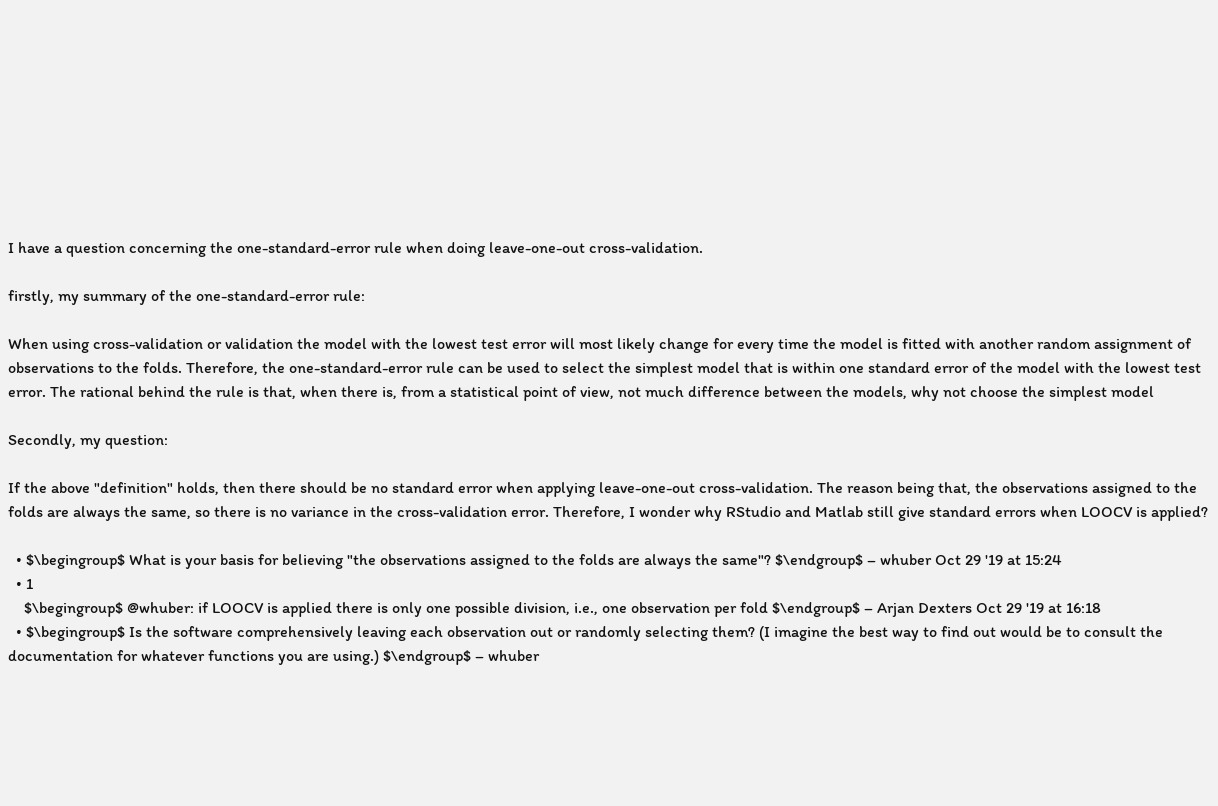I have a question concerning the one-standard-error rule when doing leave-one-out cross-validation.

firstly, my summary of the one-standard-error rule:

When using cross-validation or validation the model with the lowest test error will most likely change for every time the model is fitted with another random assignment of observations to the folds. Therefore, the one-standard-error rule can be used to select the simplest model that is within one standard error of the model with the lowest test error. The rational behind the rule is that, when there is, from a statistical point of view, not much difference between the models, why not choose the simplest model

Secondly, my question:

If the above "definition" holds, then there should be no standard error when applying leave-one-out cross-validation. The reason being that, the observations assigned to the folds are always the same, so there is no variance in the cross-validation error. Therefore, I wonder why RStudio and Matlab still give standard errors when LOOCV is applied?

  • $\begingroup$ What is your basis for believing "the observations assigned to the folds are always the same"? $\endgroup$ – whuber Oct 29 '19 at 15:24
  • 1
    $\begingroup$ @whuber: if LOOCV is applied there is only one possible division, i.e., one observation per fold $\endgroup$ – Arjan Dexters Oct 29 '19 at 16:18
  • $\begingroup$ Is the software comprehensively leaving each observation out or randomly selecting them? (I imagine the best way to find out would be to consult the documentation for whatever functions you are using.) $\endgroup$ – whuber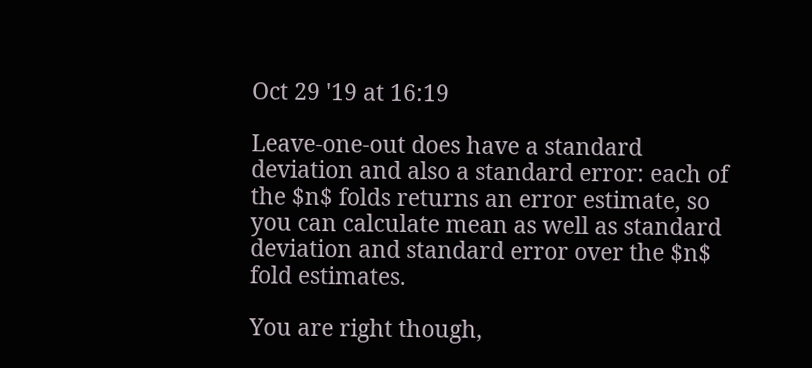Oct 29 '19 at 16:19

Leave-one-out does have a standard deviation and also a standard error: each of the $n$ folds returns an error estimate, so you can calculate mean as well as standard deviation and standard error over the $n$ fold estimates.

You are right though,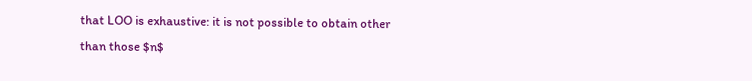that LOO is exhaustive: it is not possible to obtain other than those $n$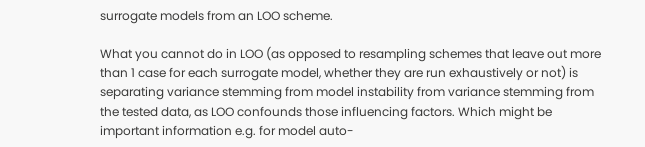surrogate models from an LOO scheme.

What you cannot do in LOO (as opposed to resampling schemes that leave out more than 1 case for each surrogate model, whether they are run exhaustively or not) is separating variance stemming from model instability from variance stemming from the tested data, as LOO confounds those influencing factors. Which might be important information e.g. for model auto-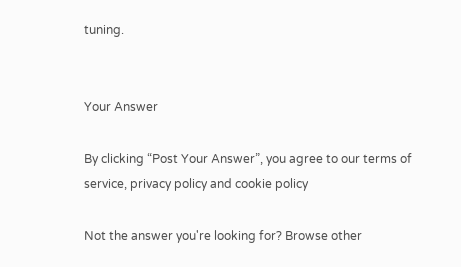tuning.


Your Answer

By clicking “Post Your Answer”, you agree to our terms of service, privacy policy and cookie policy

Not the answer you're looking for? Browse other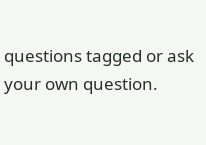questions tagged or ask your own question.